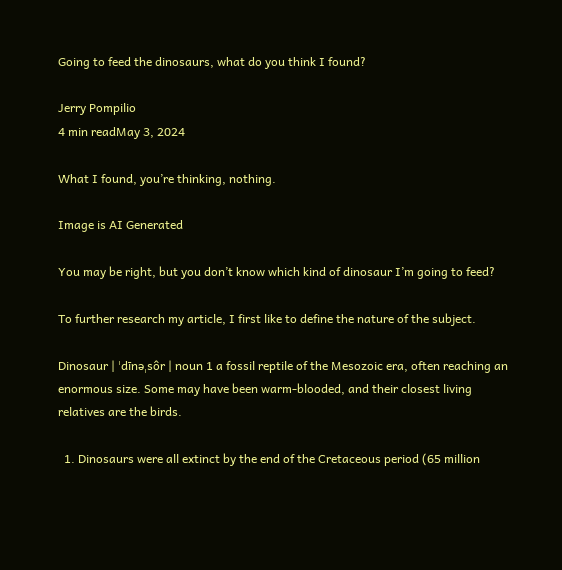Going to feed the dinosaurs, what do you think I found?

Jerry Pompilio
4 min readMay 3, 2024

What I found, you’re thinking, nothing.

Image is AI Generated

You may be right, but you don’t know which kind of dinosaur I’m going to feed?

To further research my article, I first like to define the nature of the subject.

Dinosaur | ˈdīnəˌsôr | noun 1 a fossil reptile of the Mesozoic era, often reaching an enormous size. Some may have been warm-blooded, and their closest living relatives are the birds.

  1. Dinosaurs were all extinct by the end of the Cretaceous period (65 million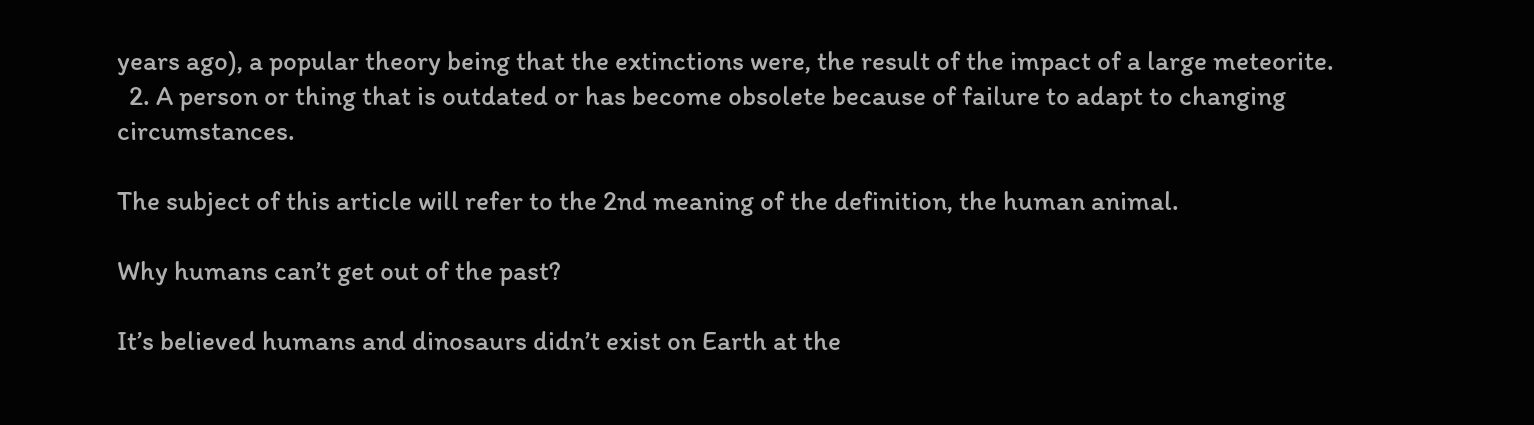years ago), a popular theory being that the extinctions were, the result of the impact of a large meteorite.
  2. A person or thing that is outdated or has become obsolete because of failure to adapt to changing circumstances.

The subject of this article will refer to the 2nd meaning of the definition, the human animal.

Why humans can’t get out of the past?

It’s believed humans and dinosaurs didn’t exist on Earth at the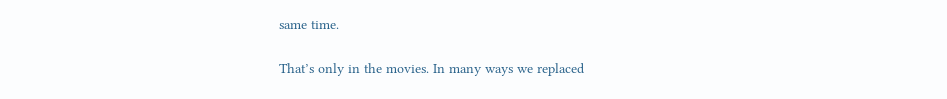same time.

That’s only in the movies. In many ways we replaced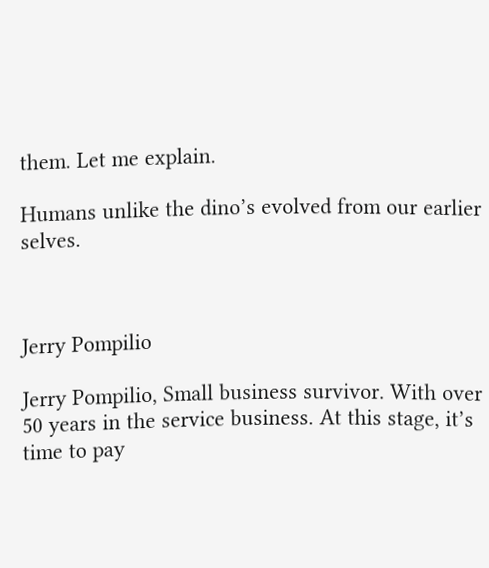them. Let me explain.

Humans unlike the dino’s evolved from our earlier selves.



Jerry Pompilio

Jerry Pompilio, Small business survivor. With over 50 years in the service business. At this stage, it’s time to pay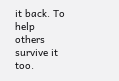it back. To help others survive it too.